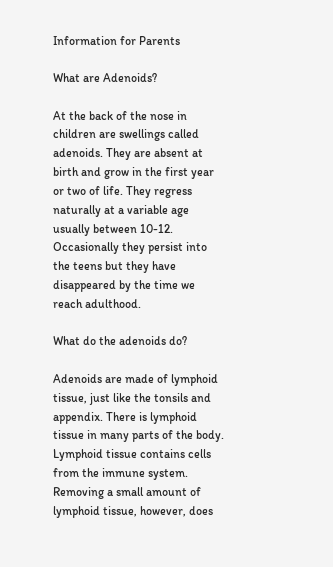Information for Parents

What are Adenoids?

At the back of the nose in children are swellings called adenoids. They are absent at birth and grow in the first year or two of life. They regress naturally at a variable age usually between 10-12. Occasionally they persist into the teens but they have disappeared by the time we reach adulthood.

What do the adenoids do?

Adenoids are made of lymphoid tissue, just like the tonsils and appendix. There is lymphoid tissue in many parts of the body. Lymphoid tissue contains cells from the immune system. Removing a small amount of lymphoid tissue, however, does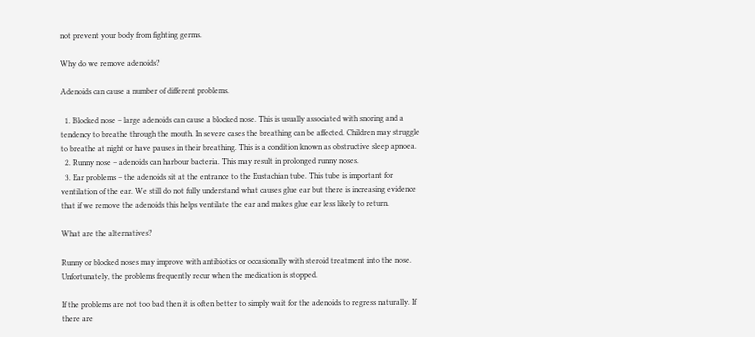not prevent your body from fighting germs.

Why do we remove adenoids?

Adenoids can cause a number of different problems.

  1. Blocked nose – large adenoids can cause a blocked nose. This is usually associated with snoring and a tendency to breathe through the mouth. In severe cases the breathing can be affected. Children may struggle to breathe at night or have pauses in their breathing. This is a condition known as obstructive sleep apnoea.
  2. Runny nose – adenoids can harbour bacteria. This may result in prolonged runny noses.
  3. Ear problems – the adenoids sit at the entrance to the Eustachian tube. This tube is important for ventilation of the ear. We still do not fully understand what causes glue ear but there is increasing evidence that if we remove the adenoids this helps ventilate the ear and makes glue ear less likely to return.

What are the alternatives?

Runny or blocked noses may improve with antibiotics or occasionally with steroid treatment into the nose. Unfortunately, the problems frequently recur when the medication is stopped.

If the problems are not too bad then it is often better to simply wait for the adenoids to regress naturally. If there are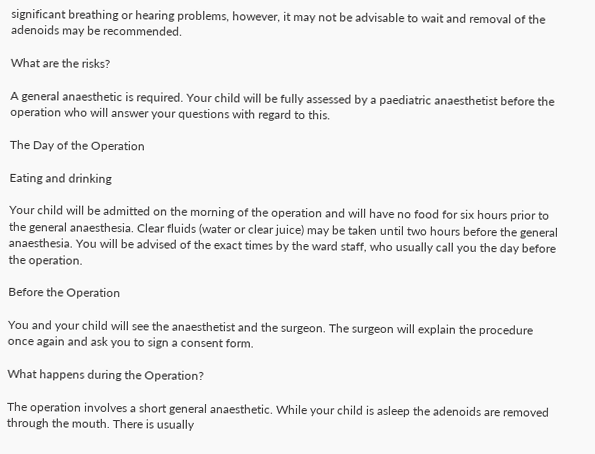significant breathing or hearing problems, however, it may not be advisable to wait and removal of the adenoids may be recommended.

What are the risks?

A general anaesthetic is required. Your child will be fully assessed by a paediatric anaesthetist before the operation who will answer your questions with regard to this.

The Day of the Operation

Eating and drinking

Your child will be admitted on the morning of the operation and will have no food for six hours prior to the general anaesthesia. Clear fluids (water or clear juice) may be taken until two hours before the general anaesthesia. You will be advised of the exact times by the ward staff, who usually call you the day before the operation.

Before the Operation

You and your child will see the anaesthetist and the surgeon. The surgeon will explain the procedure once again and ask you to sign a consent form.

What happens during the Operation?

The operation involves a short general anaesthetic. While your child is asleep the adenoids are removed through the mouth. There is usually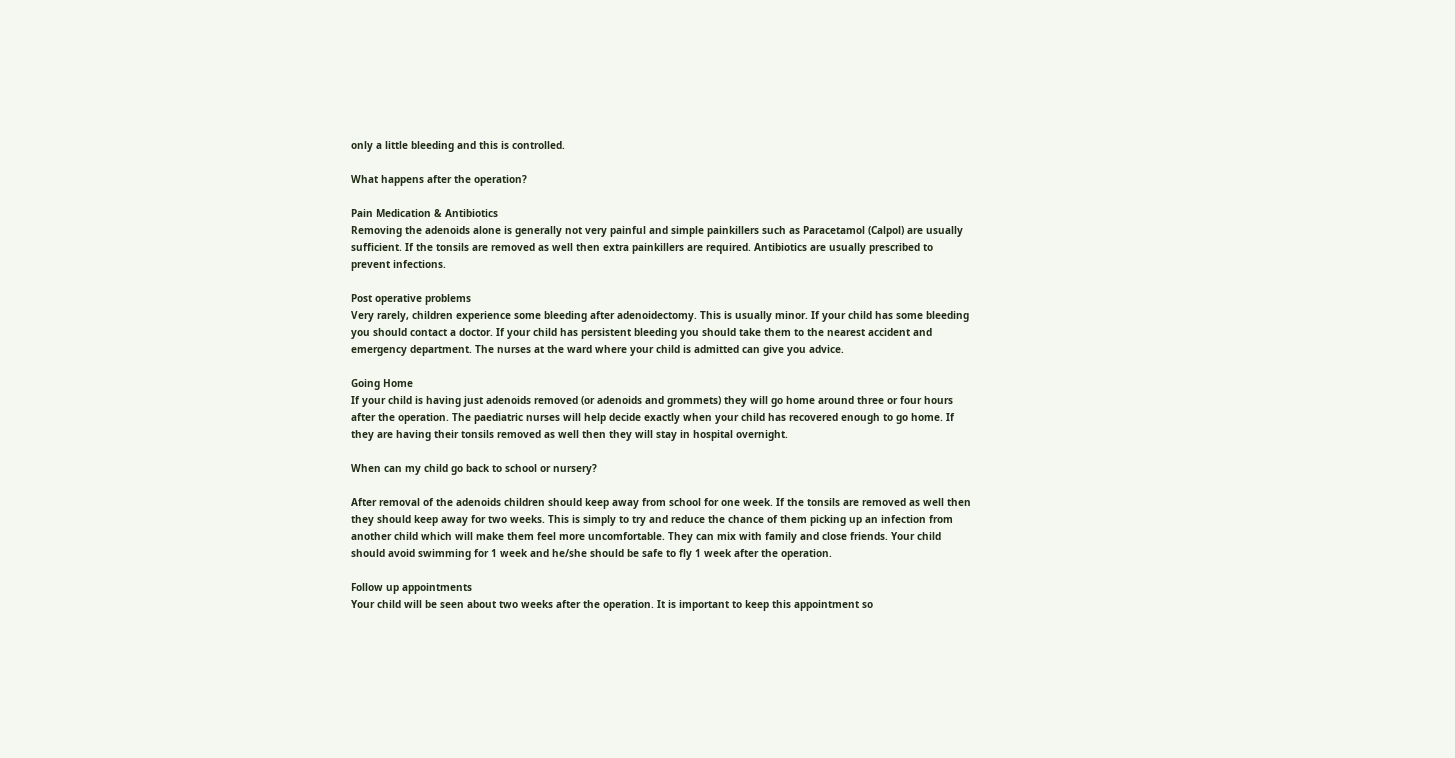only a little bleeding and this is controlled.

What happens after the operation?

Pain Medication & Antibiotics
Removing the adenoids alone is generally not very painful and simple painkillers such as Paracetamol (Calpol) are usually sufficient. If the tonsils are removed as well then extra painkillers are required. Antibiotics are usually prescribed to prevent infections.

Post operative problems
Very rarely, children experience some bleeding after adenoidectomy. This is usually minor. If your child has some bleeding you should contact a doctor. If your child has persistent bleeding you should take them to the nearest accident and emergency department. The nurses at the ward where your child is admitted can give you advice.

Going Home
If your child is having just adenoids removed (or adenoids and grommets) they will go home around three or four hours after the operation. The paediatric nurses will help decide exactly when your child has recovered enough to go home. If they are having their tonsils removed as well then they will stay in hospital overnight.

When can my child go back to school or nursery?

After removal of the adenoids children should keep away from school for one week. If the tonsils are removed as well then they should keep away for two weeks. This is simply to try and reduce the chance of them picking up an infection from another child which will make them feel more uncomfortable. They can mix with family and close friends. Your child should avoid swimming for 1 week and he/she should be safe to fly 1 week after the operation.

Follow up appointments
Your child will be seen about two weeks after the operation. It is important to keep this appointment so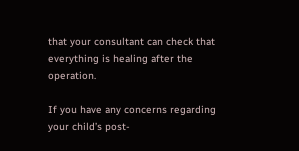that your consultant can check that everything is healing after the operation.

If you have any concerns regarding your child’s post-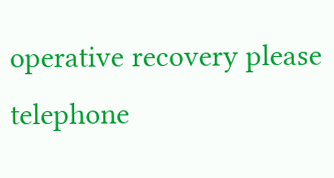operative recovery please telephone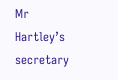Mr Hartley’s secretary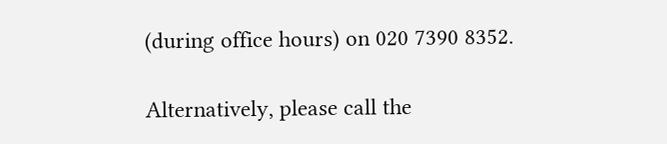(during office hours) on 020 7390 8352.

Alternatively, please call the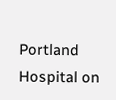Portland Hospital on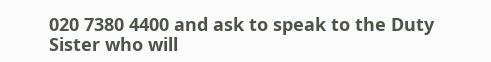020 7380 4400 and ask to speak to the Duty Sister who will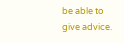be able to give advice.